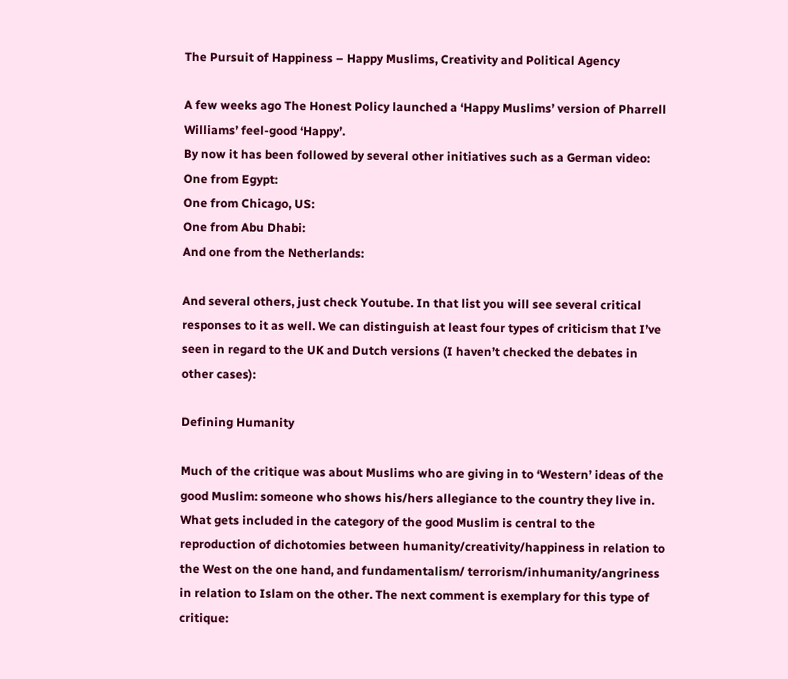The Pursuit of Happiness – Happy Muslims, Creativity and Political Agency

A few weeks ago The Honest Policy launched a ‘Happy Muslims’ version of Pharrell Williams’ feel-good ‘Happy’.
By now it has been followed by several other initiatives such as a German video:
One from Egypt:
One from Chicago, US:
One from Abu Dhabi:
And one from the Netherlands:

And several others, just check Youtube. In that list you will see several critical responses to it as well. We can distinguish at least four types of criticism that I’ve seen in regard to the UK and Dutch versions (I haven’t checked the debates in other cases):

Defining Humanity

Much of the critique was about Muslims who are giving in to ‘Western’ ideas of the good Muslim: someone who shows his/hers allegiance to the country they live in. What gets included in the category of the good Muslim is central to the reproduction of dichotomies between humanity/creativity/happiness in relation to the West on the one hand, and fundamentalism/ terrorism/inhumanity/angriness in relation to Islam on the other. The next comment is exemplary for this type of critique: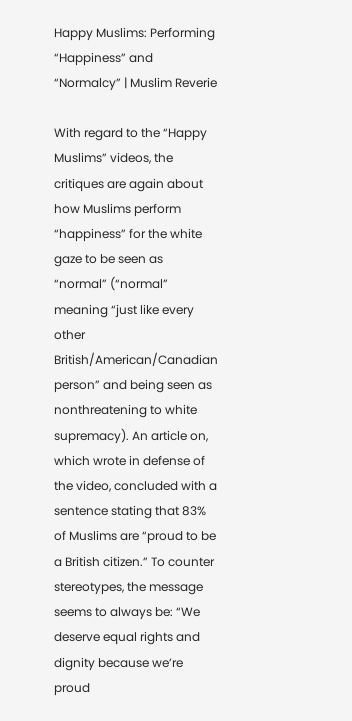Happy Muslims: Performing “Happiness” and “Normalcy” | Muslim Reverie

With regard to the “Happy Muslims” videos, the critiques are again about how Muslims perform “happiness” for the white gaze to be seen as “normal” (“normal” meaning “just like every other British/American/Canadian person” and being seen as nonthreatening to white supremacy). An article on, which wrote in defense of the video, concluded with a sentence stating that 83% of Muslims are “proud to be a British citizen.” To counter stereotypes, the message seems to always be: “We deserve equal rights and dignity because we’re proud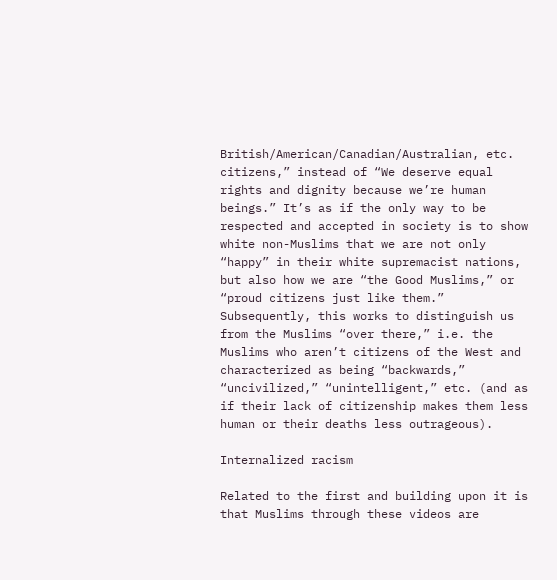British/American/Canadian/Australian, etc. citizens,” instead of “We deserve equal rights and dignity because we’re human beings.” It’s as if the only way to be respected and accepted in society is to show white non-Muslims that we are not only “happy” in their white supremacist nations, but also how we are “the Good Muslims,” or “proud citizens just like them.” Subsequently, this works to distinguish us from the Muslims “over there,” i.e. the Muslims who aren’t citizens of the West and characterized as being “backwards,” “uncivilized,” “unintelligent,” etc. (and as if their lack of citizenship makes them less human or their deaths less outrageous).

Internalized racism

Related to the first and building upon it is that Muslims through these videos are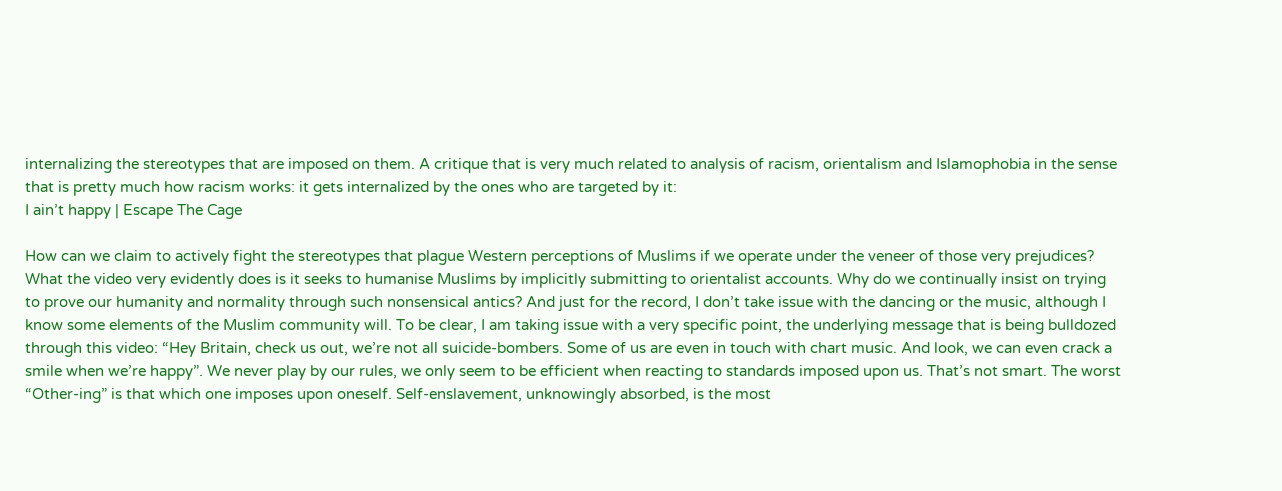internalizing the stereotypes that are imposed on them. A critique that is very much related to analysis of racism, orientalism and Islamophobia in the sense that is pretty much how racism works: it gets internalized by the ones who are targeted by it:
I ain’t happy | Escape The Cage

How can we claim to actively fight the stereotypes that plague Western perceptions of Muslims if we operate under the veneer of those very prejudices? What the video very evidently does is it seeks to humanise Muslims by implicitly submitting to orientalist accounts. Why do we continually insist on trying to prove our humanity and normality through such nonsensical antics? And just for the record, I don’t take issue with the dancing or the music, although I know some elements of the Muslim community will. To be clear, I am taking issue with a very specific point, the underlying message that is being bulldozed through this video: “Hey Britain, check us out, we’re not all suicide-bombers. Some of us are even in touch with chart music. And look, we can even crack a smile when we’re happy”. We never play by our rules, we only seem to be efficient when reacting to standards imposed upon us. That’s not smart. The worst “Other-ing” is that which one imposes upon oneself. Self-enslavement, unknowingly absorbed, is the most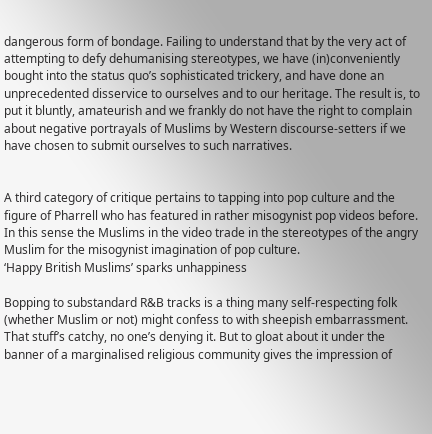dangerous form of bondage. Failing to understand that by the very act of attempting to defy dehumanising stereotypes, we have (in)conveniently bought into the status quo’s sophisticated trickery, and have done an unprecedented disservice to ourselves and to our heritage. The result is, to put it bluntly, amateurish and we frankly do not have the right to complain about negative portrayals of Muslims by Western discourse-setters if we have chosen to submit ourselves to such narratives.


A third category of critique pertains to tapping into pop culture and the figure of Pharrell who has featured in rather misogynist pop videos before. In this sense the Muslims in the video trade in the stereotypes of the angry Muslim for the misogynist imagination of pop culture.
‘Happy British Muslims’ sparks unhappiness

Bopping to substandard R&B tracks is a thing many self-respecting folk (whether Muslim or not) might confess to with sheepish embarrassment. That stuff’s catchy, no one’s denying it. But to gloat about it under the banner of a marginalised religious community gives the impression of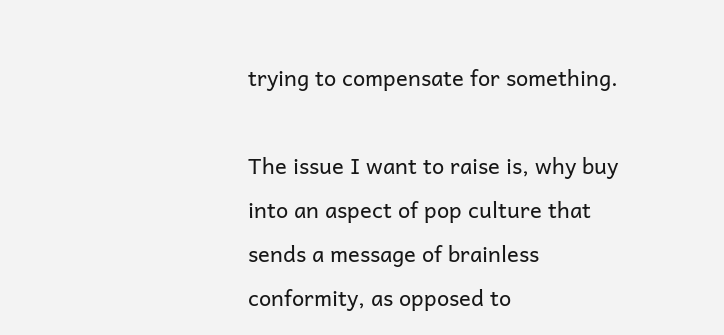trying to compensate for something.

The issue I want to raise is, why buy into an aspect of pop culture that sends a message of brainless conformity, as opposed to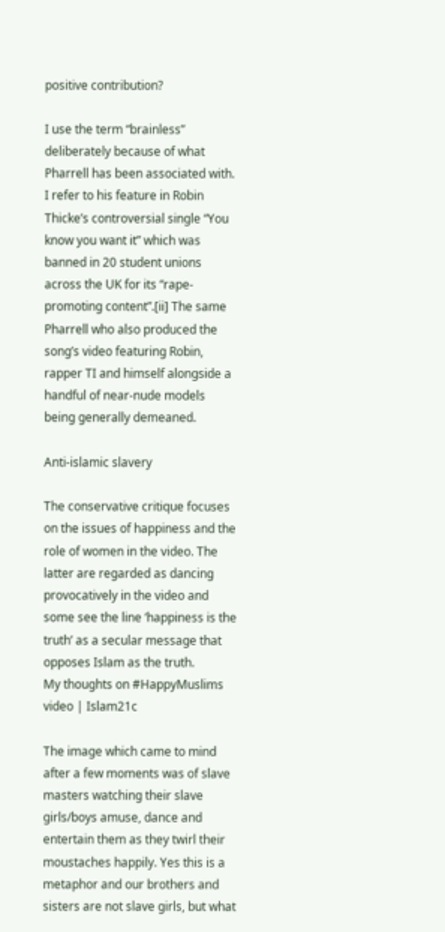positive contribution?

I use the term “brainless” deliberately because of what Pharrell has been associated with. I refer to his feature in Robin Thicke’s controversial single “You know you want it” which was banned in 20 student unions across the UK for its “rape-promoting content”.[ii] The same Pharrell who also produced the song’s video featuring Robin, rapper TI and himself alongside a handful of near-nude models being generally demeaned.

Anti-islamic slavery

The conservative critique focuses on the issues of happiness and the role of women in the video. The latter are regarded as dancing provocatively in the video and some see the line ‘happiness is the truth’ as a secular message that opposes Islam as the truth.
My thoughts on #HappyMuslims video | Islam21c

The image which came to mind after a few moments was of slave masters watching their slave girls/boys amuse, dance and entertain them as they twirl their moustaches happily. Yes this is a metaphor and our brothers and sisters are not slave girls, but what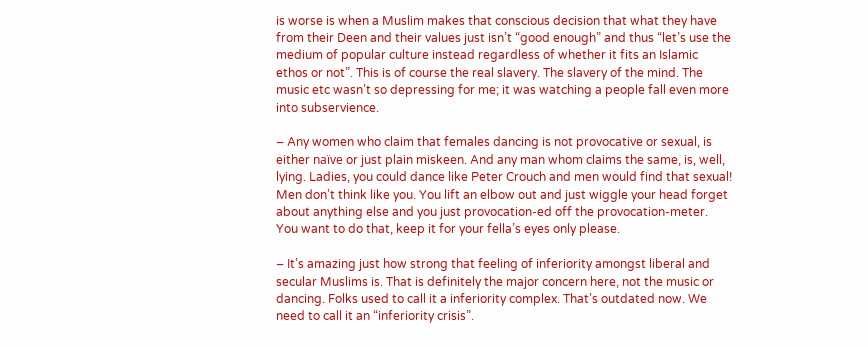is worse is when a Muslim makes that conscious decision that what they have from their Deen and their values just isn’t “good enough” and thus “let’s use the medium of popular culture instead regardless of whether it fits an Islamic ethos or not”. This is of course the real slavery. The slavery of the mind. The music etc wasn’t so depressing for me; it was watching a people fall even more into subservience.

– Any women who claim that females dancing is not provocative or sexual, is either naïve or just plain miskeen. And any man whom claims the same, is, well, lying. Ladies, you could dance like Peter Crouch and men would find that sexual! Men don’t think like you. You lift an elbow out and just wiggle your head forget about anything else and you just provocation-ed off the provocation-meter. You want to do that, keep it for your fella’s eyes only please.

– It’s amazing just how strong that feeling of inferiority amongst liberal and secular Muslims is. That is definitely the major concern here, not the music or dancing. Folks used to call it a inferiority complex. That’s outdated now. We need to call it an “inferiority crisis”.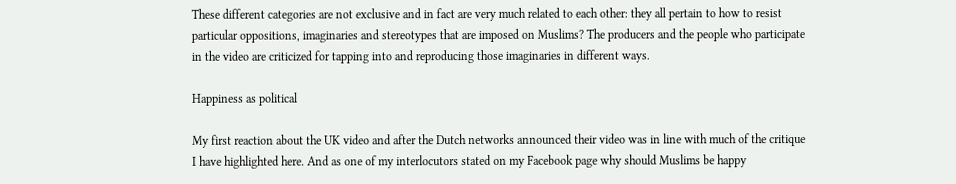These different categories are not exclusive and in fact are very much related to each other: they all pertain to how to resist particular oppositions, imaginaries and stereotypes that are imposed on Muslims? The producers and the people who participate in the video are criticized for tapping into and reproducing those imaginaries in different ways.

Happiness as political

My first reaction about the UK video and after the Dutch networks announced their video was in line with much of the critique I have highlighted here. And as one of my interlocutors stated on my Facebook page why should Muslims be happy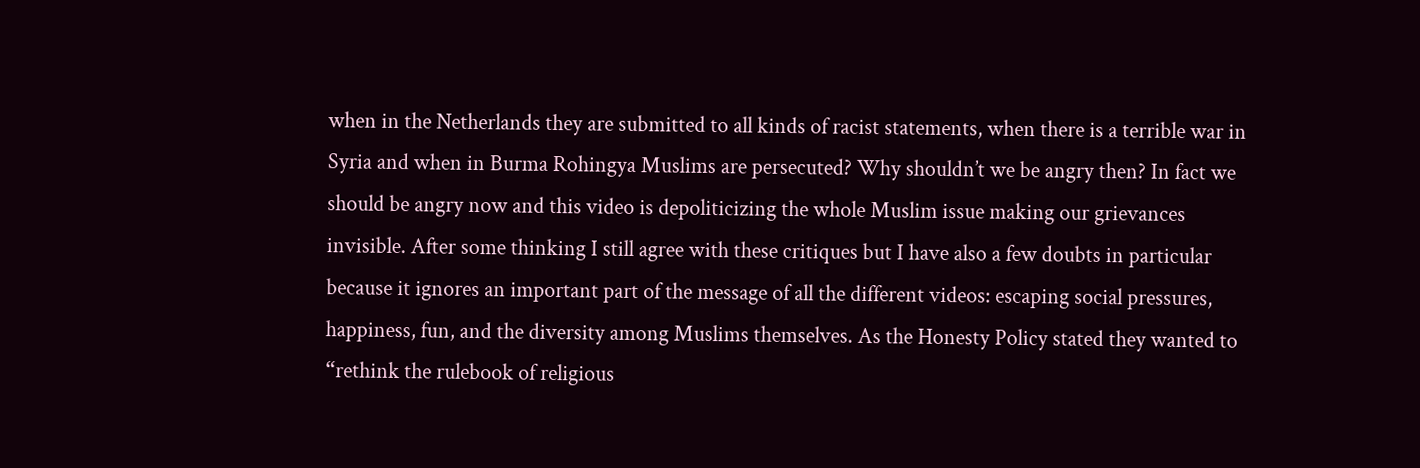when in the Netherlands they are submitted to all kinds of racist statements, when there is a terrible war in Syria and when in Burma Rohingya Muslims are persecuted? Why shouldn’t we be angry then? In fact we should be angry now and this video is depoliticizing the whole Muslim issue making our grievances invisible. After some thinking I still agree with these critiques but I have also a few doubts in particular because it ignores an important part of the message of all the different videos: escaping social pressures, happiness, fun, and the diversity among Muslims themselves. As the Honesty Policy stated they wanted to “rethink the rulebook of religious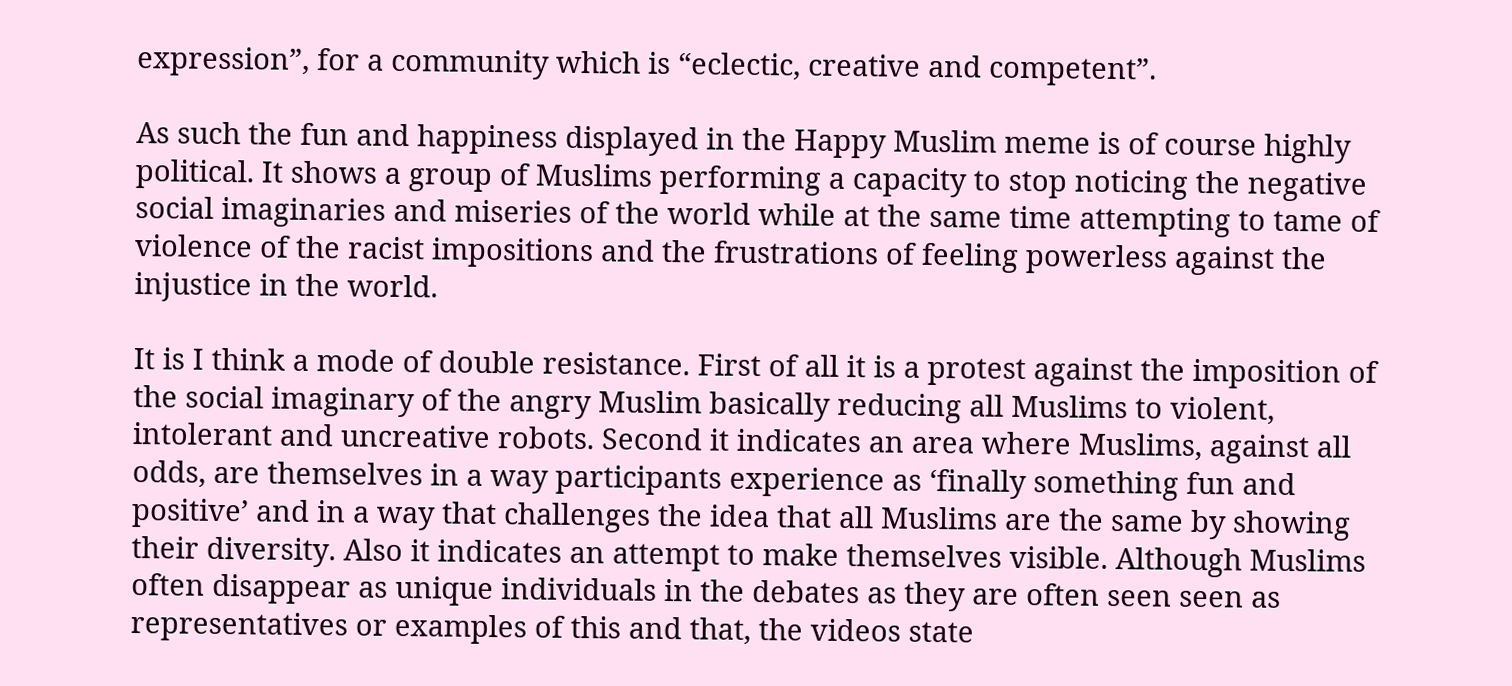expression”, for a community which is “eclectic, creative and competent”.

As such the fun and happiness displayed in the Happy Muslim meme is of course highly political. It shows a group of Muslims performing a capacity to stop noticing the negative social imaginaries and miseries of the world while at the same time attempting to tame of violence of the racist impositions and the frustrations of feeling powerless against the injustice in the world.

It is I think a mode of double resistance. First of all it is a protest against the imposition of the social imaginary of the angry Muslim basically reducing all Muslims to violent, intolerant and uncreative robots. Second it indicates an area where Muslims, against all odds, are themselves in a way participants experience as ‘finally something fun and positive’ and in a way that challenges the idea that all Muslims are the same by showing their diversity. Also it indicates an attempt to make themselves visible. Although Muslims often disappear as unique individuals in the debates as they are often seen seen as representatives or examples of this and that, the videos state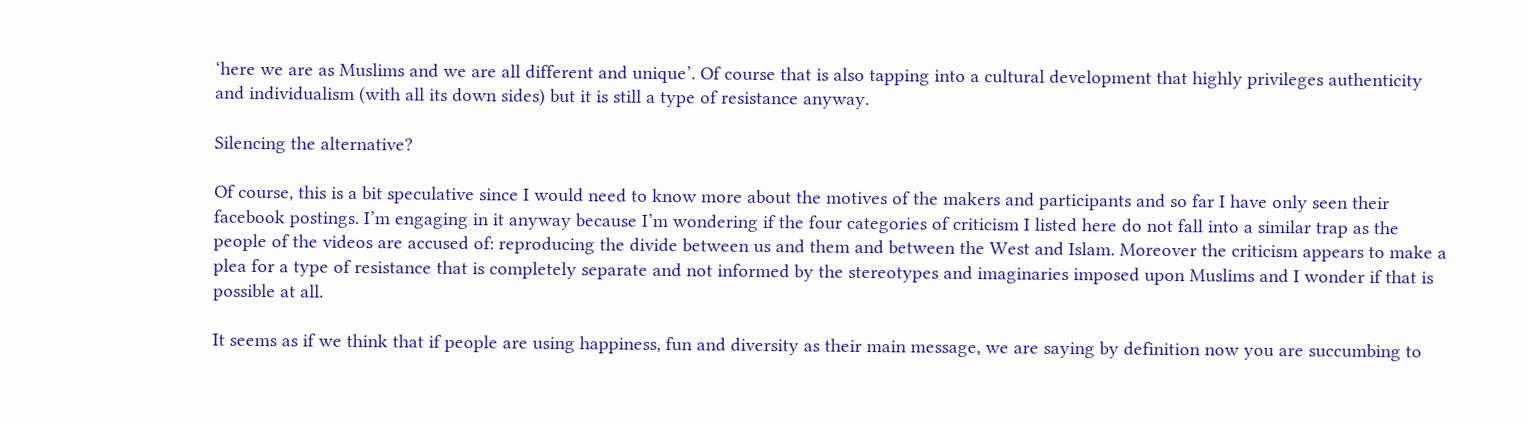‘here we are as Muslims and we are all different and unique’. Of course that is also tapping into a cultural development that highly privileges authenticity and individualism (with all its down sides) but it is still a type of resistance anyway.

Silencing the alternative?

Of course, this is a bit speculative since I would need to know more about the motives of the makers and participants and so far I have only seen their facebook postings. I’m engaging in it anyway because I’m wondering if the four categories of criticism I listed here do not fall into a similar trap as the people of the videos are accused of: reproducing the divide between us and them and between the West and Islam. Moreover the criticism appears to make a plea for a type of resistance that is completely separate and not informed by the stereotypes and imaginaries imposed upon Muslims and I wonder if that is possible at all.

It seems as if we think that if people are using happiness, fun and diversity as their main message, we are saying by definition now you are succumbing to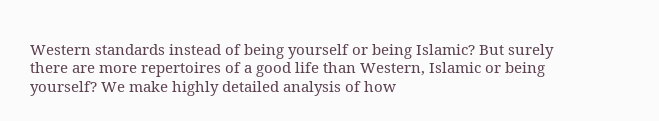Western standards instead of being yourself or being Islamic? But surely there are more repertoires of a good life than Western, Islamic or being yourself? We make highly detailed analysis of how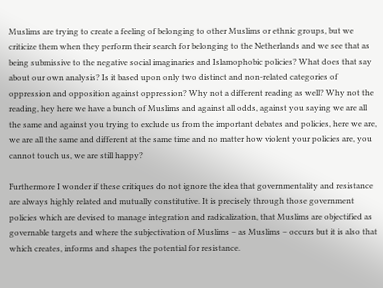Muslims are trying to create a feeling of belonging to other Muslims or ethnic groups, but we criticize them when they perform their search for belonging to the Netherlands and we see that as being submissive to the negative social imaginaries and Islamophobic policies? What does that say about our own analysis? Is it based upon only two distinct and non-related categories of oppression and opposition against oppression? Why not a different reading as well? Why not the reading, hey here we have a bunch of Muslims and against all odds, against you saying we are all the same and against you trying to exclude us from the important debates and policies, here we are, we are all the same and different at the same time and no matter how violent your policies are, you cannot touch us, we are still happy?

Furthermore I wonder if these critiques do not ignore the idea that governmentality and resistance are always highly related and mutually constitutive. It is precisely through those government policies which are devised to manage integration and radicalization, that Muslims are objectified as governable targets and where the subjectivation of Muslims – as Muslims – occurs but it is also that which creates, informs and shapes the potential for resistance.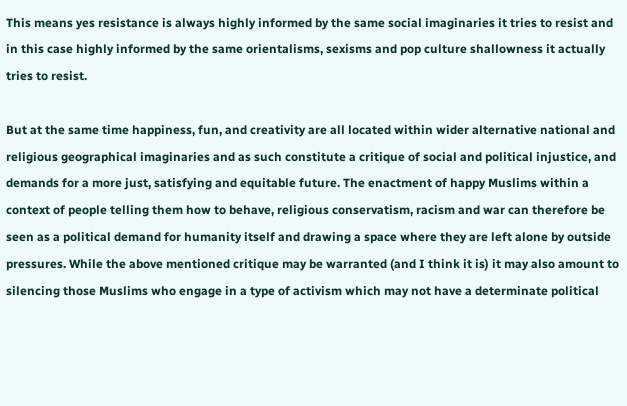This means yes resistance is always highly informed by the same social imaginaries it tries to resist and in this case highly informed by the same orientalisms, sexisms and pop culture shallowness it actually tries to resist.

But at the same time happiness, fun, and creativity are all located within wider alternative national and religious geographical imaginaries and as such constitute a critique of social and political injustice, and demands for a more just, satisfying and equitable future. The enactment of happy Muslims within a context of people telling them how to behave, religious conservatism, racism and war can therefore be seen as a political demand for humanity itself and drawing a space where they are left alone by outside pressures. While the above mentioned critique may be warranted (and I think it is) it may also amount to silencing those Muslims who engage in a type of activism which may not have a determinate political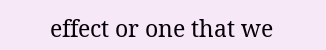effect or one that we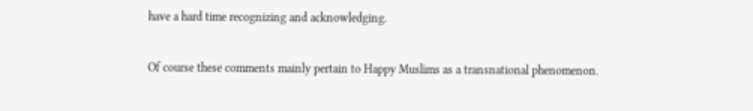have a hard time recognizing and acknowledging.

Of course these comments mainly pertain to Happy Muslims as a transnational phenomenon.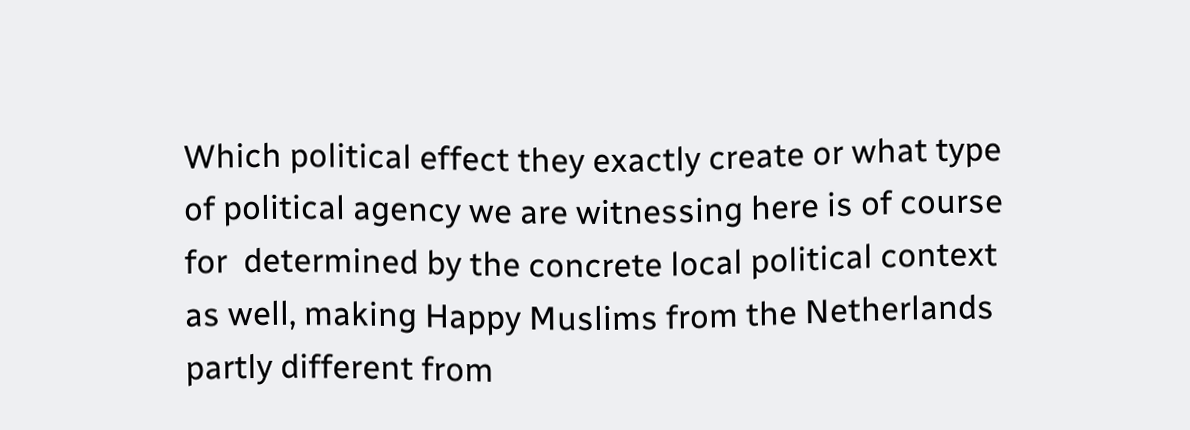Which political effect they exactly create or what type of political agency we are witnessing here is of course for  determined by the concrete local political context as well, making Happy Muslims from the Netherlands partly different from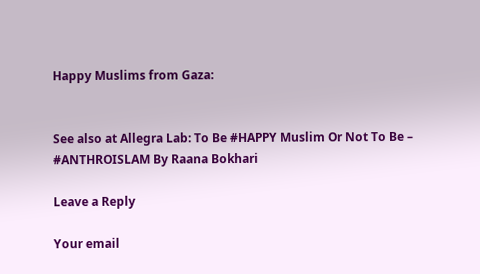Happy Muslims from Gaza:


See also at Allegra Lab: To Be #HAPPY Muslim Or Not To Be – #ANTHROISLAM By Raana Bokhari

Leave a Reply

Your email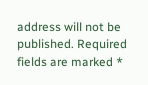address will not be published. Required fields are marked *